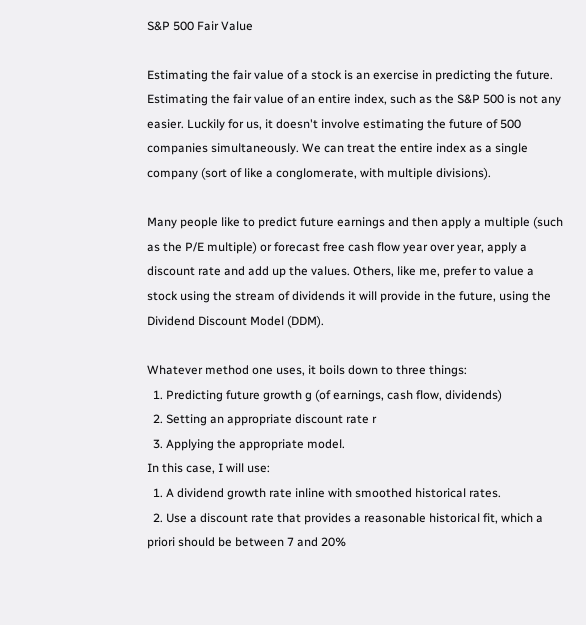S&P 500 Fair Value

Estimating the fair value of a stock is an exercise in predicting the future. Estimating the fair value of an entire index, such as the S&P 500 is not any easier. Luckily for us, it doesn't involve estimating the future of 500 companies simultaneously. We can treat the entire index as a single company (sort of like a conglomerate, with multiple divisions).

Many people like to predict future earnings and then apply a multiple (such as the P/E multiple) or forecast free cash flow year over year, apply a discount rate and add up the values. Others, like me, prefer to value a stock using the stream of dividends it will provide in the future, using the Dividend Discount Model (DDM).

Whatever method one uses, it boils down to three things:
  1. Predicting future growth g (of earnings, cash flow, dividends)
  2. Setting an appropriate discount rate r
  3. Applying the appropriate model.
In this case, I will use:
  1. A dividend growth rate inline with smoothed historical rates.
  2. Use a discount rate that provides a reasonable historical fit, which a priori should be between 7 and 20%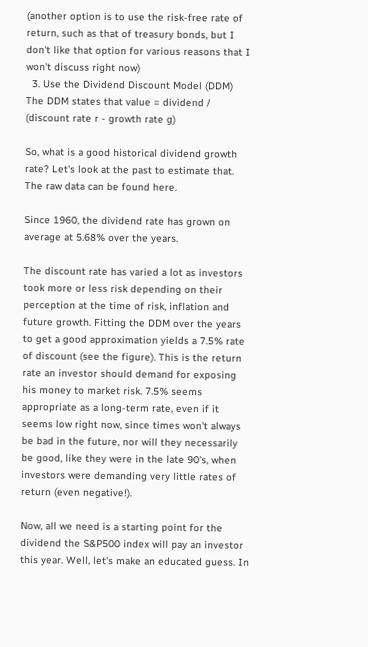(another option is to use the risk-free rate of return, such as that of treasury bonds, but I don't like that option for various reasons that I won't discuss right now)
  3. Use the Dividend Discount Model (DDM)
The DDM states that value = dividend / (discount rate r - growth rate g)

So, what is a good historical dividend growth rate? Let's look at the past to estimate that. The raw data can be found here.

Since 1960, the dividend rate has grown on average at 5.68% over the years.

The discount rate has varied a lot as investors took more or less risk depending on their perception at the time of risk, inflation and future growth. Fitting the DDM over the years to get a good approximation yields a 7.5% rate of discount (see the figure). This is the return rate an investor should demand for exposing his money to market risk. 7.5% seems appropriate as a long-term rate, even if it seems low right now, since times won't always be bad in the future, nor will they necessarily be good, like they were in the late 90's, when investors were demanding very little rates of return (even negative!).

Now, all we need is a starting point for the dividend the S&P500 index will pay an investor this year. Well, let's make an educated guess. In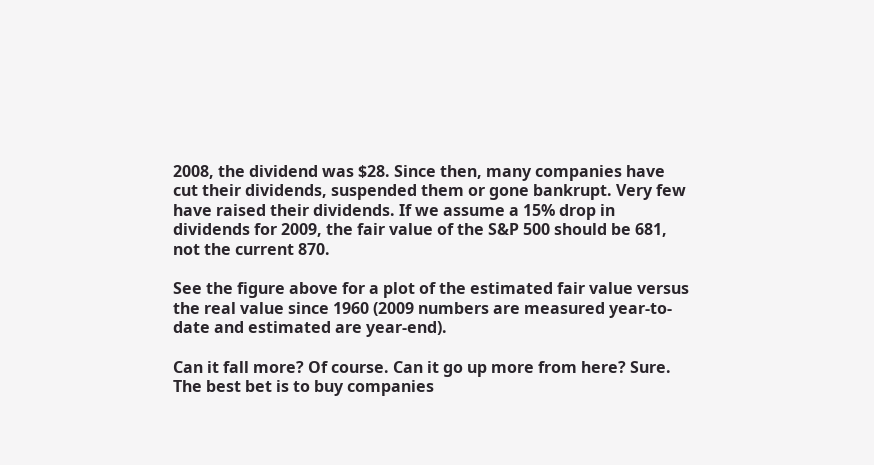2008, the dividend was $28. Since then, many companies have cut their dividends, suspended them or gone bankrupt. Very few have raised their dividends. If we assume a 15% drop in dividends for 2009, the fair value of the S&P 500 should be 681, not the current 870.

See the figure above for a plot of the estimated fair value versus the real value since 1960 (2009 numbers are measured year-to-date and estimated are year-end).

Can it fall more? Of course. Can it go up more from here? Sure. The best bet is to buy companies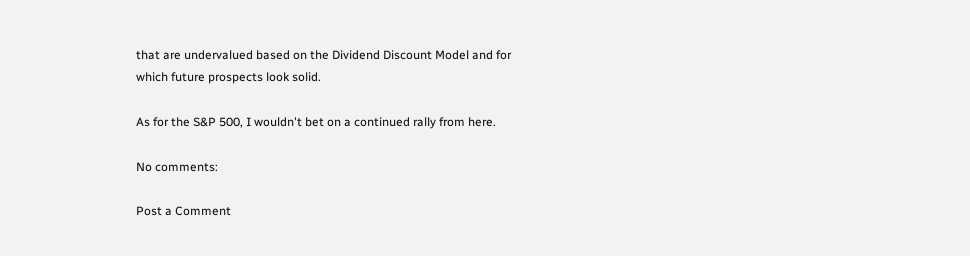that are undervalued based on the Dividend Discount Model and for which future prospects look solid.

As for the S&P 500, I wouldn't bet on a continued rally from here.

No comments:

Post a Comment